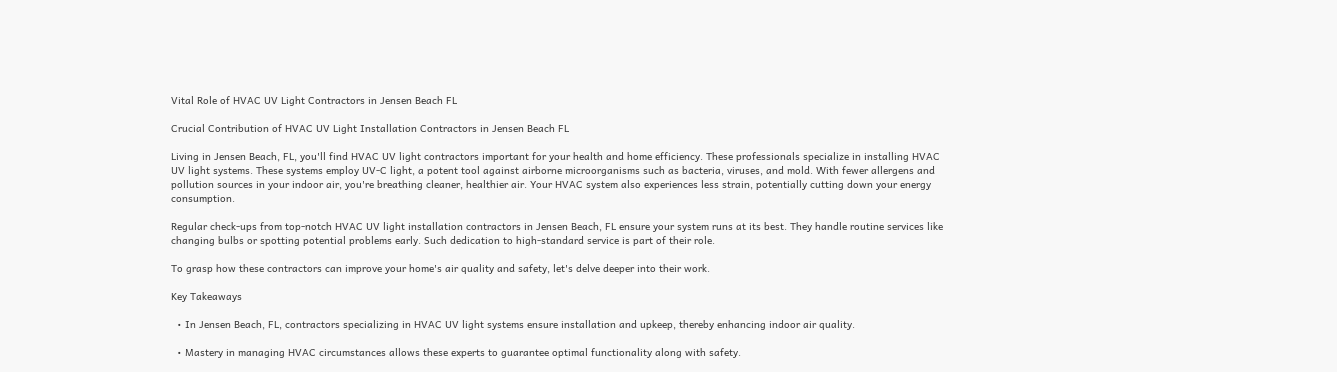Vital Role of HVAC UV Light Contractors in Jensen Beach FL

Crucial Contribution of HVAC UV Light Installation Contractors in Jensen Beach FL

Living in Jensen Beach, FL, you'll find HVAC UV light contractors important for your health and home efficiency. These professionals specialize in installing HVAC UV light systems. These systems employ UV-C light, a potent tool against airborne microorganisms such as bacteria, viruses, and mold. With fewer allergens and pollution sources in your indoor air, you're breathing cleaner, healthier air. Your HVAC system also experiences less strain, potentially cutting down your energy consumption.

Regular check-ups from top-notch HVAC UV light installation contractors in Jensen Beach, FL ensure your system runs at its best. They handle routine services like changing bulbs or spotting potential problems early. Such dedication to high-standard service is part of their role.

To grasp how these contractors can improve your home's air quality and safety, let's delve deeper into their work.

Key Takeaways

  • In Jensen Beach, FL, contractors specializing in HVAC UV light systems ensure installation and upkeep, thereby enhancing indoor air quality.

  • Mastery in managing HVAC circumstances allows these experts to guarantee optimal functionality along with safety.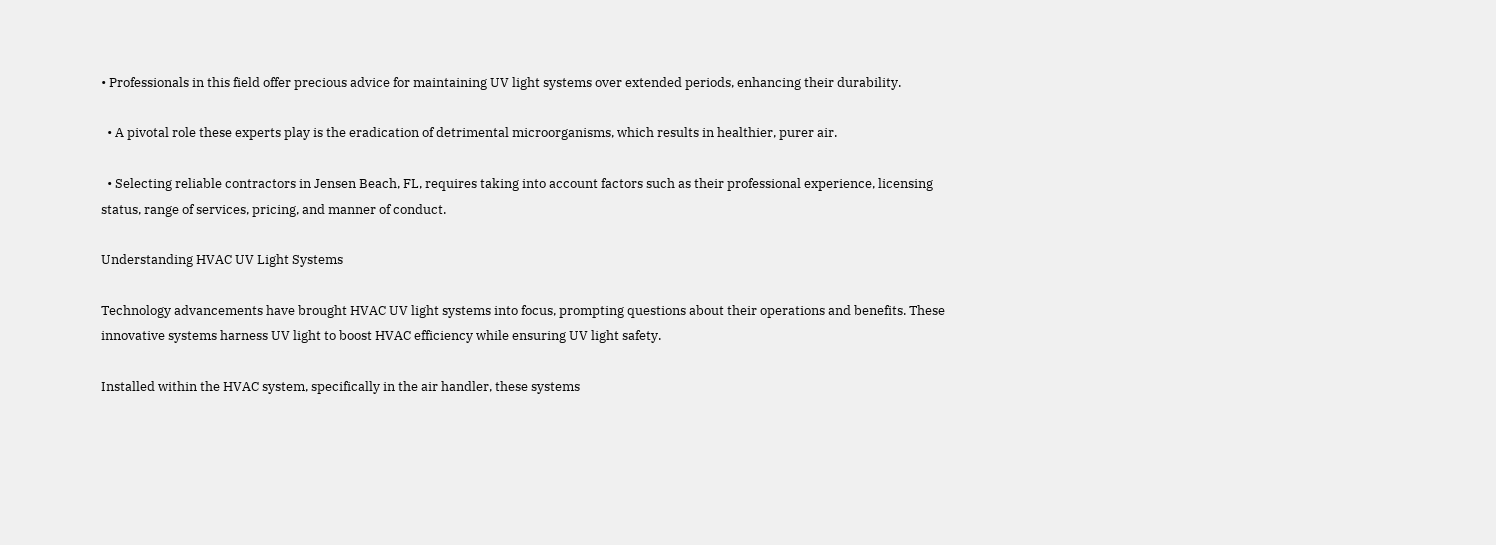• Professionals in this field offer precious advice for maintaining UV light systems over extended periods, enhancing their durability.

  • A pivotal role these experts play is the eradication of detrimental microorganisms, which results in healthier, purer air.

  • Selecting reliable contractors in Jensen Beach, FL, requires taking into account factors such as their professional experience, licensing status, range of services, pricing, and manner of conduct.

Understanding HVAC UV Light Systems

Technology advancements have brought HVAC UV light systems into focus, prompting questions about their operations and benefits. These innovative systems harness UV light to boost HVAC efficiency while ensuring UV light safety.

Installed within the HVAC system, specifically in the air handler, these systems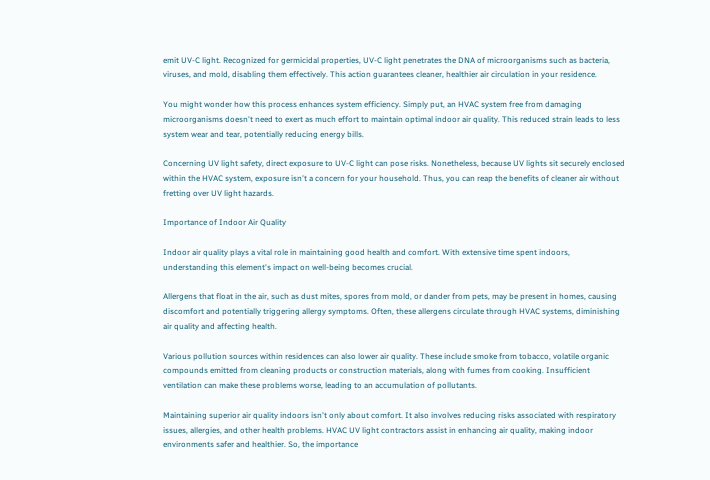emit UV-C light. Recognized for germicidal properties, UV-C light penetrates the DNA of microorganisms such as bacteria, viruses, and mold, disabling them effectively. This action guarantees cleaner, healthier air circulation in your residence.

You might wonder how this process enhances system efficiency. Simply put, an HVAC system free from damaging microorganisms doesn't need to exert as much effort to maintain optimal indoor air quality. This reduced strain leads to less system wear and tear, potentially reducing energy bills.

Concerning UV light safety, direct exposure to UV-C light can pose risks. Nonetheless, because UV lights sit securely enclosed within the HVAC system, exposure isn't a concern for your household. Thus, you can reap the benefits of cleaner air without fretting over UV light hazards.

Importance of Indoor Air Quality

Indoor air quality plays a vital role in maintaining good health and comfort. With extensive time spent indoors, understanding this element's impact on well-being becomes crucial.

Allergens that float in the air, such as dust mites, spores from mold, or dander from pets, may be present in homes, causing discomfort and potentially triggering allergy symptoms. Often, these allergens circulate through HVAC systems, diminishing air quality and affecting health.

Various pollution sources within residences can also lower air quality. These include smoke from tobacco, volatile organic compounds emitted from cleaning products or construction materials, along with fumes from cooking. Insufficient ventilation can make these problems worse, leading to an accumulation of pollutants.

Maintaining superior air quality indoors isn't only about comfort. It also involves reducing risks associated with respiratory issues, allergies, and other health problems. HVAC UV light contractors assist in enhancing air quality, making indoor environments safer and healthier. So, the importance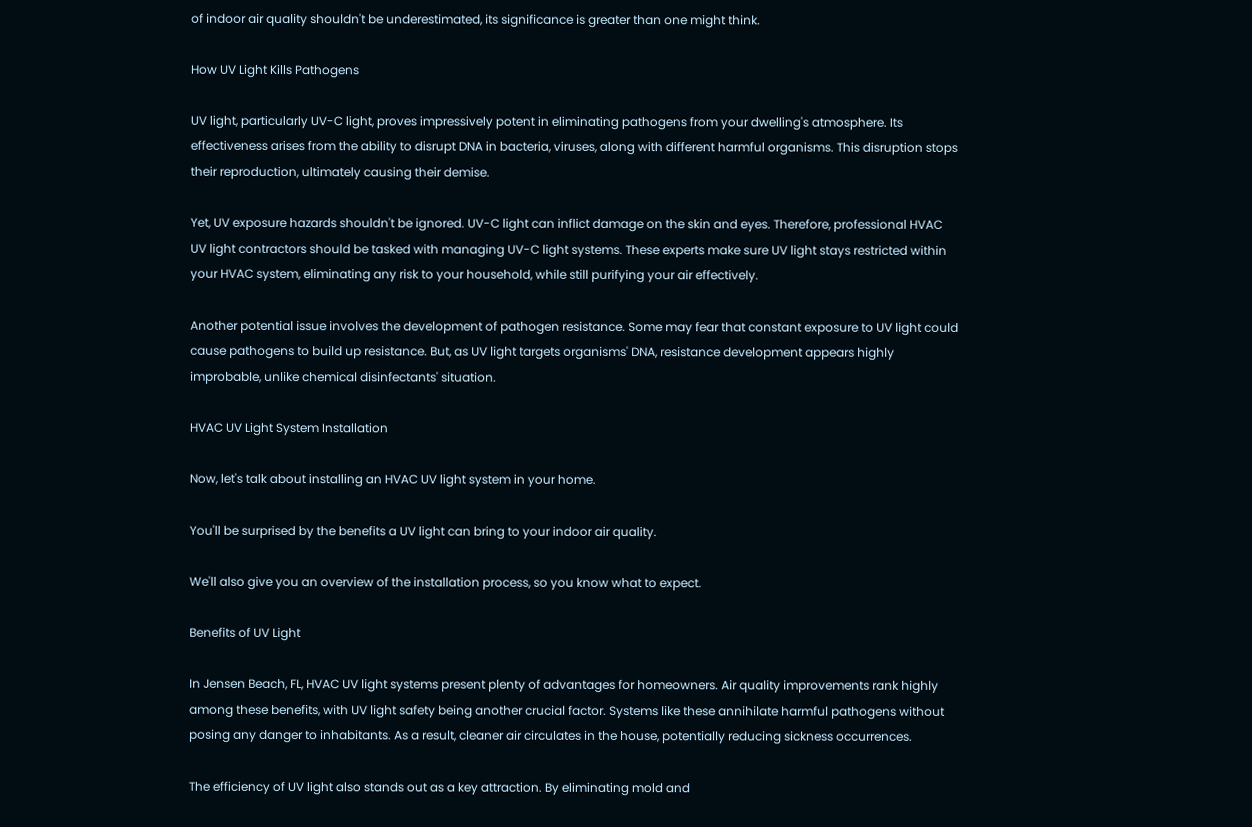of indoor air quality shouldn't be underestimated, its significance is greater than one might think.

How UV Light Kills Pathogens

UV light, particularly UV-C light, proves impressively potent in eliminating pathogens from your dwelling's atmosphere. Its effectiveness arises from the ability to disrupt DNA in bacteria, viruses, along with different harmful organisms. This disruption stops their reproduction, ultimately causing their demise.

Yet, UV exposure hazards shouldn't be ignored. UV-C light can inflict damage on the skin and eyes. Therefore, professional HVAC UV light contractors should be tasked with managing UV-C light systems. These experts make sure UV light stays restricted within your HVAC system, eliminating any risk to your household, while still purifying your air effectively.

Another potential issue involves the development of pathogen resistance. Some may fear that constant exposure to UV light could cause pathogens to build up resistance. But, as UV light targets organisms' DNA, resistance development appears highly improbable, unlike chemical disinfectants' situation.

HVAC UV Light System Installation

Now, let's talk about installing an HVAC UV light system in your home.

You'll be surprised by the benefits a UV light can bring to your indoor air quality.

We'll also give you an overview of the installation process, so you know what to expect.

Benefits of UV Light

In Jensen Beach, FL, HVAC UV light systems present plenty of advantages for homeowners. Air quality improvements rank highly among these benefits, with UV light safety being another crucial factor. Systems like these annihilate harmful pathogens without posing any danger to inhabitants. As a result, cleaner air circulates in the house, potentially reducing sickness occurrences.

The efficiency of UV light also stands out as a key attraction. By eliminating mold and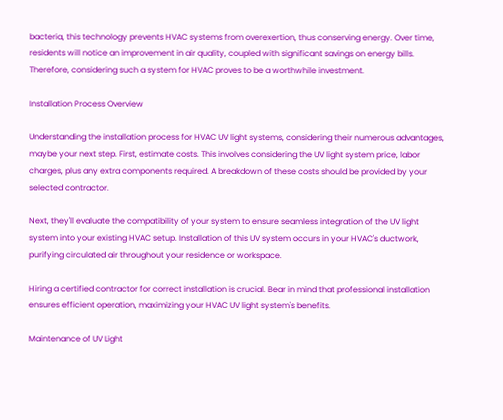bacteria, this technology prevents HVAC systems from overexertion, thus conserving energy. Over time, residents will notice an improvement in air quality, coupled with significant savings on energy bills. Therefore, considering such a system for HVAC proves to be a worthwhile investment.

Installation Process Overview

Understanding the installation process for HVAC UV light systems, considering their numerous advantages, maybe your next step. First, estimate costs. This involves considering the UV light system price, labor charges, plus any extra components required. A breakdown of these costs should be provided by your selected contractor.

Next, they'll evaluate the compatibility of your system to ensure seamless integration of the UV light system into your existing HVAC setup. Installation of this UV system occurs in your HVAC's ductwork, purifying circulated air throughout your residence or workspace.

Hiring a certified contractor for correct installation is crucial. Bear in mind that professional installation ensures efficient operation, maximizing your HVAC UV light system's benefits.

Maintenance of UV Light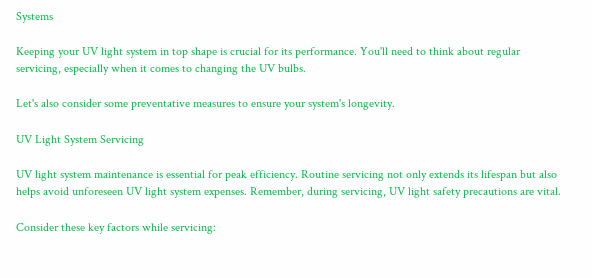Systems

Keeping your UV light system in top shape is crucial for its performance. You'll need to think about regular servicing, especially when it comes to changing the UV bulbs.

Let's also consider some preventative measures to ensure your system's longevity.

UV Light System Servicing

UV light system maintenance is essential for peak efficiency. Routine servicing not only extends its lifespan but also helps avoid unforeseen UV light system expenses. Remember, during servicing, UV light safety precautions are vital.

Consider these key factors while servicing: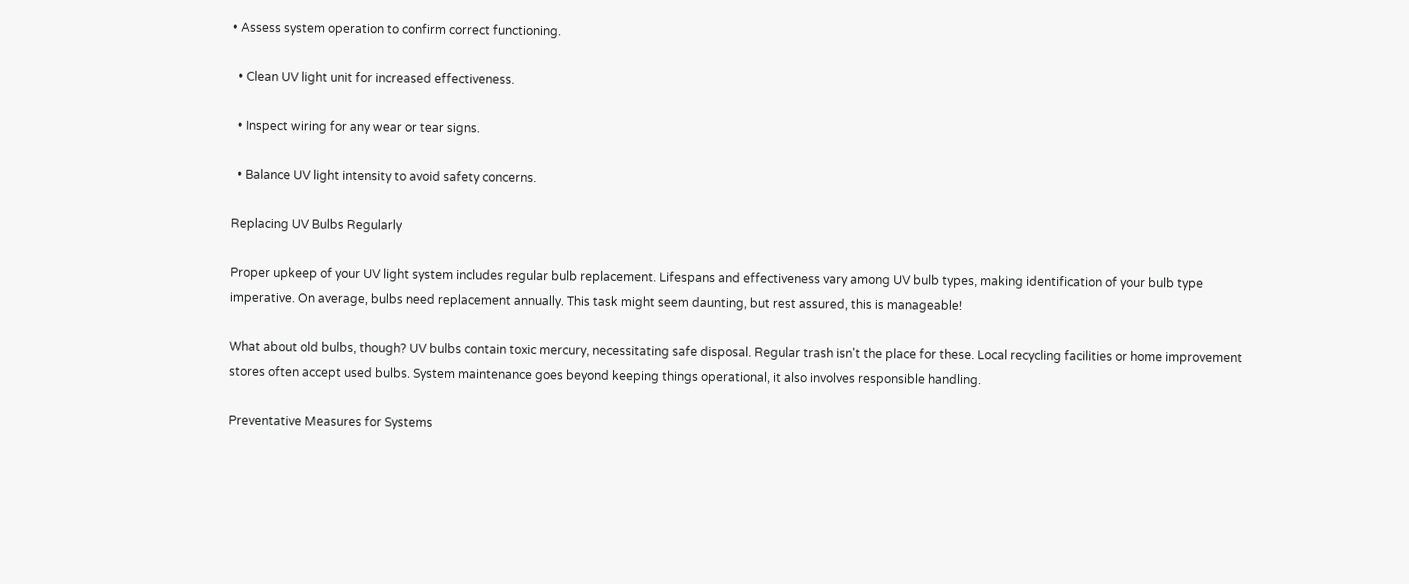• Assess system operation to confirm correct functioning.

  • Clean UV light unit for increased effectiveness.

  • Inspect wiring for any wear or tear signs.

  • Balance UV light intensity to avoid safety concerns.

Replacing UV Bulbs Regularly

Proper upkeep of your UV light system includes regular bulb replacement. Lifespans and effectiveness vary among UV bulb types, making identification of your bulb type imperative. On average, bulbs need replacement annually. This task might seem daunting, but rest assured, this is manageable!

What about old bulbs, though? UV bulbs contain toxic mercury, necessitating safe disposal. Regular trash isn't the place for these. Local recycling facilities or home improvement stores often accept used bulbs. System maintenance goes beyond keeping things operational, it also involves responsible handling.

Preventative Measures for Systems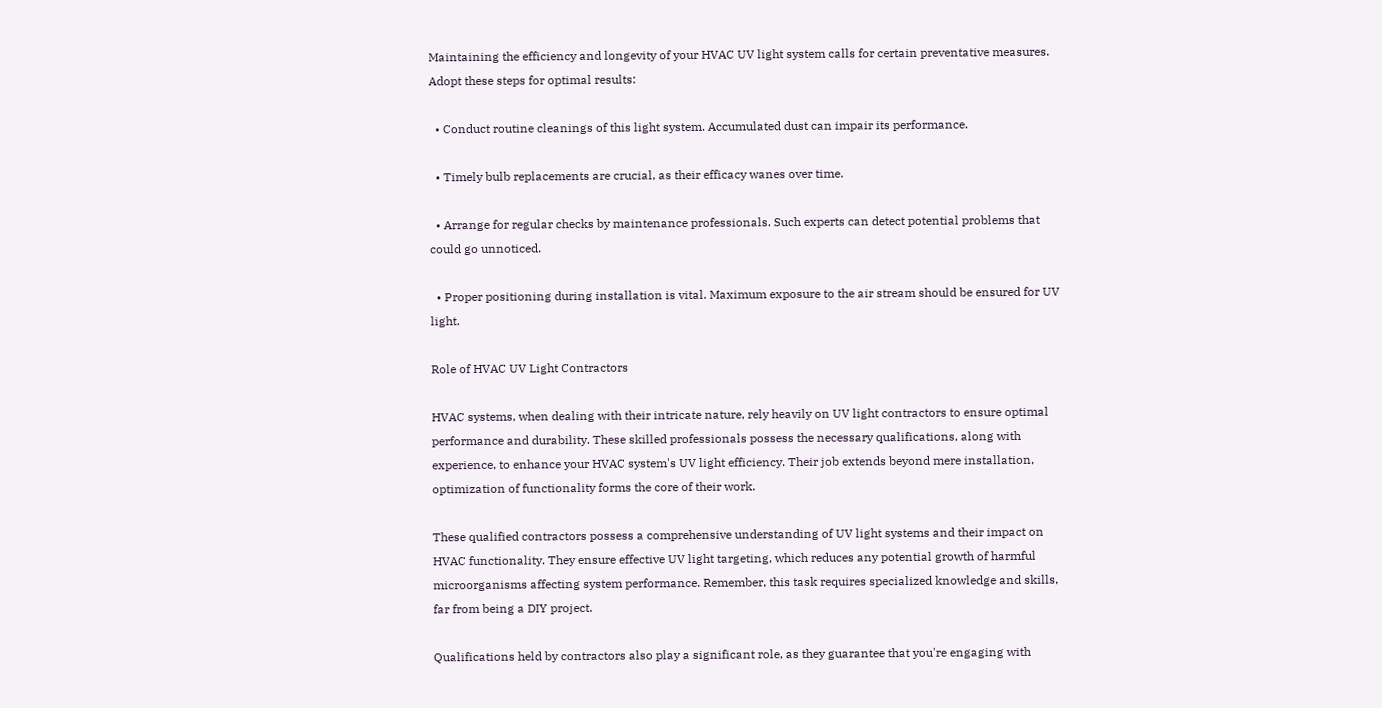Maintaining the efficiency and longevity of your HVAC UV light system calls for certain preventative measures. Adopt these steps for optimal results:

  • Conduct routine cleanings of this light system. Accumulated dust can impair its performance.

  • Timely bulb replacements are crucial, as their efficacy wanes over time.

  • Arrange for regular checks by maintenance professionals. Such experts can detect potential problems that could go unnoticed.

  • Proper positioning during installation is vital. Maximum exposure to the air stream should be ensured for UV light.

Role of HVAC UV Light Contractors

HVAC systems, when dealing with their intricate nature, rely heavily on UV light contractors to ensure optimal performance and durability. These skilled professionals possess the necessary qualifications, along with experience, to enhance your HVAC system's UV light efficiency. Their job extends beyond mere installation, optimization of functionality forms the core of their work.

These qualified contractors possess a comprehensive understanding of UV light systems and their impact on HVAC functionality. They ensure effective UV light targeting, which reduces any potential growth of harmful microorganisms affecting system performance. Remember, this task requires specialized knowledge and skills, far from being a DIY project.

Qualifications held by contractors also play a significant role, as they guarantee that you're engaging with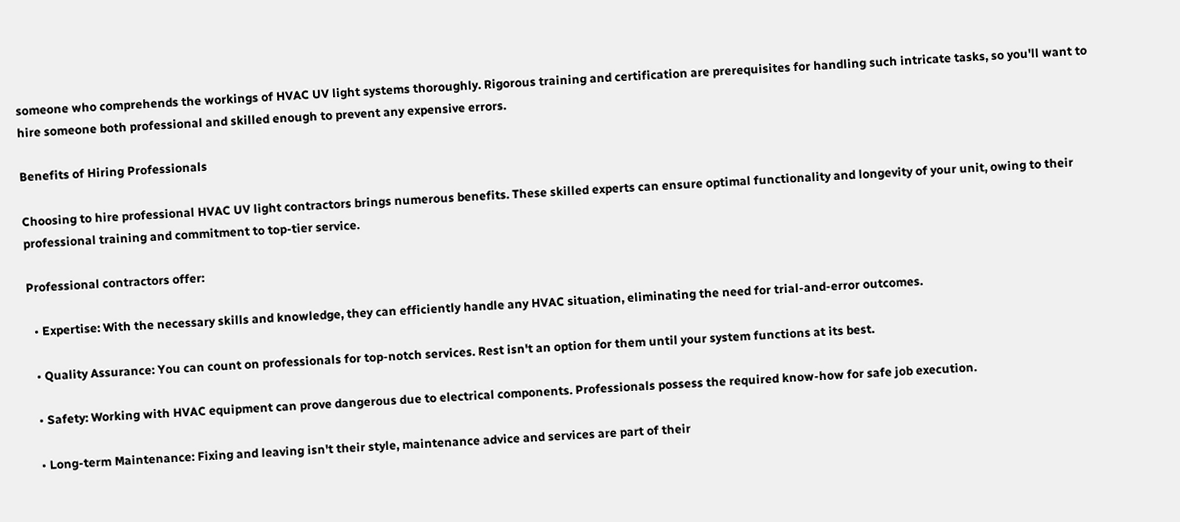someone who comprehends the workings of HVAC UV light systems thoroughly. Rigorous training and certification are prerequisites for handling such intricate tasks, so you'll want to hire someone both professional and skilled enough to prevent any expensive errors.

Benefits of Hiring Professionals

Choosing to hire professional HVAC UV light contractors brings numerous benefits. These skilled experts can ensure optimal functionality and longevity of your unit, owing to their professional training and commitment to top-tier service.

Professional contractors offer:

  • Expertise: With the necessary skills and knowledge, they can efficiently handle any HVAC situation, eliminating the need for trial-and-error outcomes.

  • Quality Assurance: You can count on professionals for top-notch services. Rest isn't an option for them until your system functions at its best.

  • Safety: Working with HVAC equipment can prove dangerous due to electrical components. Professionals possess the required know-how for safe job execution.

  • Long-term Maintenance: Fixing and leaving isn't their style, maintenance advice and services are part of their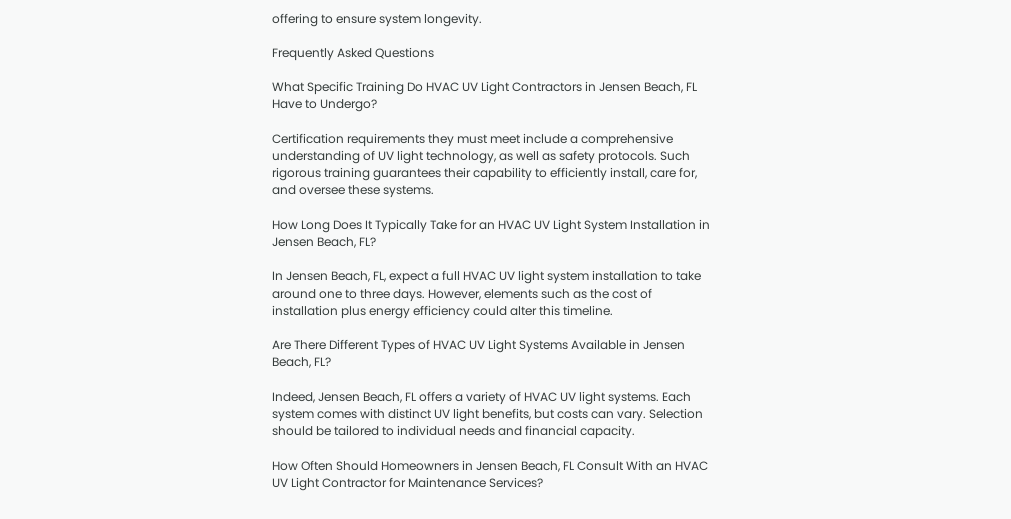offering to ensure system longevity.

Frequently Asked Questions

What Specific Training Do HVAC UV Light Contractors in Jensen Beach, FL Have to Undergo?

Certification requirements they must meet include a comprehensive understanding of UV light technology, as well as safety protocols. Such rigorous training guarantees their capability to efficiently install, care for, and oversee these systems.

How Long Does It Typically Take for an HVAC UV Light System Installation in Jensen Beach, FL?

In Jensen Beach, FL, expect a full HVAC UV light system installation to take around one to three days. However, elements such as the cost of installation plus energy efficiency could alter this timeline.

Are There Different Types of HVAC UV Light Systems Available in Jensen Beach, FL?

Indeed, Jensen Beach, FL offers a variety of HVAC UV light systems. Each system comes with distinct UV light benefits, but costs can vary. Selection should be tailored to individual needs and financial capacity.

How Often Should Homeowners in Jensen Beach, FL Consult With an HVAC UV Light Contractor for Maintenance Services?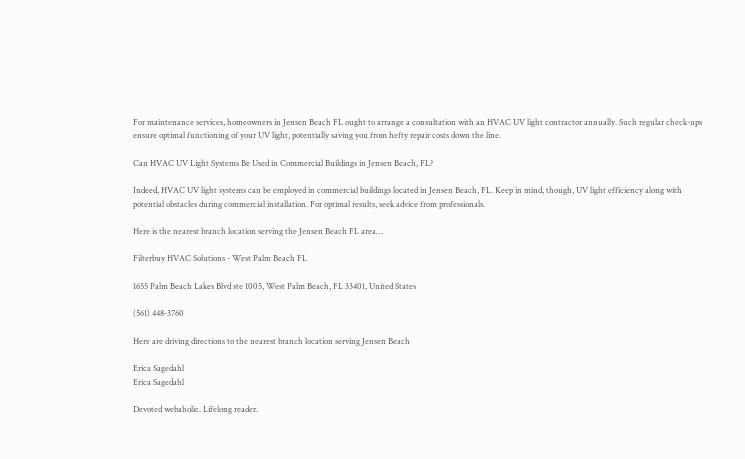For maintenance services, homeowners in Jensen Beach FL ought to arrange a consultation with an HVAC UV light contractor annually. Such regular check-ups ensure optimal functioning of your UV light, potentially saving you from hefty repair costs down the line.

Can HVAC UV Light Systems Be Used in Commercial Buildings in Jensen Beach, FL?

Indeed, HVAC UV light systems can be employed in commercial buildings located in Jensen Beach, FL. Keep in mind, though, UV light efficiency along with potential obstacles during commercial installation. For optimal results, seek advice from professionals.

Here is the nearest branch location serving the Jensen Beach FL area…

Filterbuy HVAC Solutions - West Palm Beach FL

1655 Palm Beach Lakes Blvd ste 1005, West Palm Beach, FL 33401, United States

(561) 448-3760

Here are driving directions to the nearest branch location serving Jensen Beach

Erica Sagedahl
Erica Sagedahl

Devoted webaholic. Lifelong reader.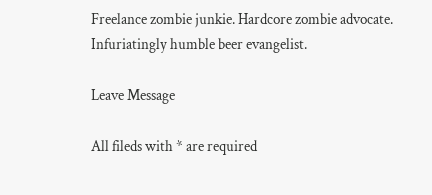Freelance zombie junkie. Hardcore zombie advocate. Infuriatingly humble beer evangelist.

Leave Message

All fileds with * are required